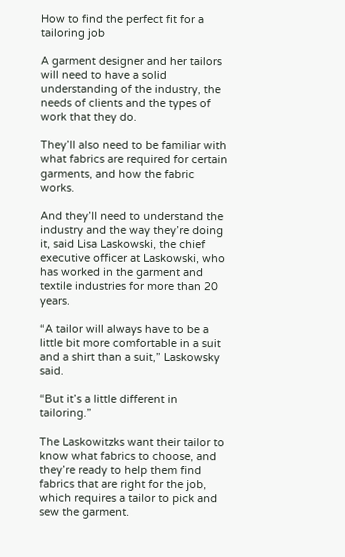How to find the perfect fit for a tailoring job

A garment designer and her tailors will need to have a solid understanding of the industry, the needs of clients and the types of work that they do.

They’ll also need to be familiar with what fabrics are required for certain garments, and how the fabric works.

And they’ll need to understand the industry and the way they’re doing it, said Lisa Laskowski, the chief executive officer at Laskowski, who has worked in the garment and textile industries for more than 20 years.

“A tailor will always have to be a little bit more comfortable in a suit and a shirt than a suit,” Laskowsky said.

“But it’s a little different in tailoring.”

The Laskowitzks want their tailor to know what fabrics to choose, and they’re ready to help them find fabrics that are right for the job, which requires a tailor to pick and sew the garment.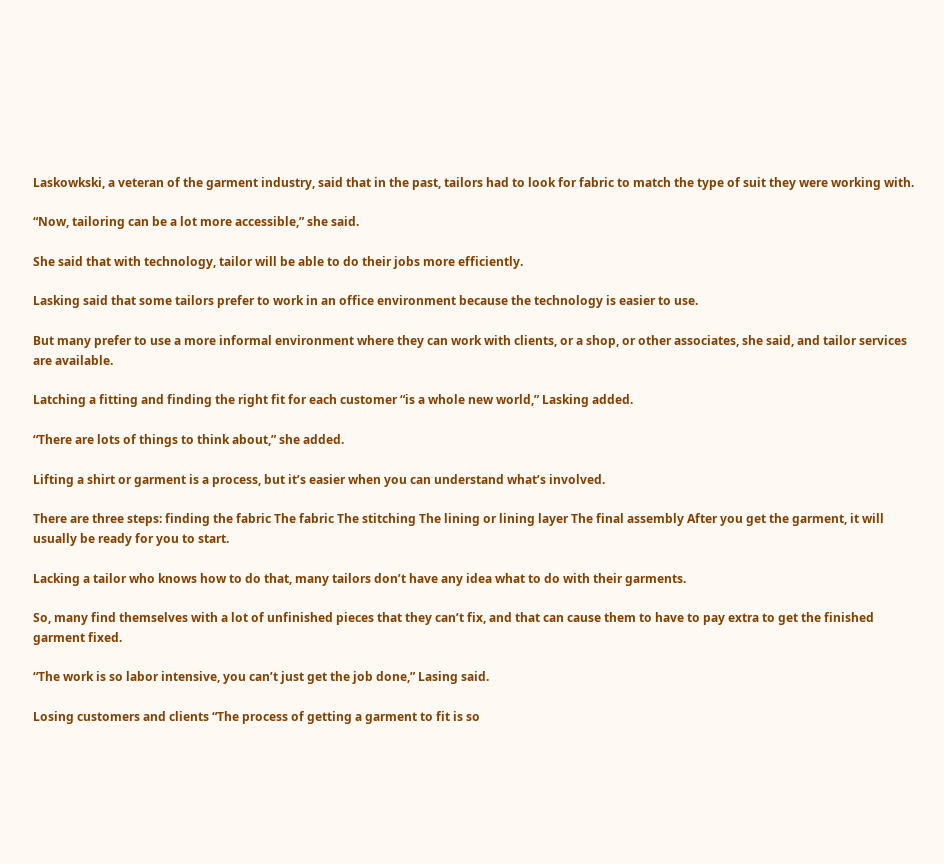Laskowkski, a veteran of the garment industry, said that in the past, tailors had to look for fabric to match the type of suit they were working with.

“Now, tailoring can be a lot more accessible,” she said.

She said that with technology, tailor will be able to do their jobs more efficiently.

Lasking said that some tailors prefer to work in an office environment because the technology is easier to use.

But many prefer to use a more informal environment where they can work with clients, or a shop, or other associates, she said, and tailor services are available.

Latching a fitting and finding the right fit for each customer “is a whole new world,” Lasking added.

“There are lots of things to think about,” she added.

Lifting a shirt or garment is a process, but it’s easier when you can understand what’s involved.

There are three steps: finding the fabric The fabric The stitching The lining or lining layer The final assembly After you get the garment, it will usually be ready for you to start.

Lacking a tailor who knows how to do that, many tailors don’t have any idea what to do with their garments.

So, many find themselves with a lot of unfinished pieces that they can’t fix, and that can cause them to have to pay extra to get the finished garment fixed.

“The work is so labor intensive, you can’t just get the job done,” Lasing said.

Losing customers and clients “The process of getting a garment to fit is so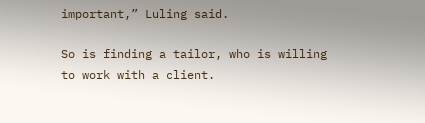important,” Luling said.

So is finding a tailor, who is willing to work with a client.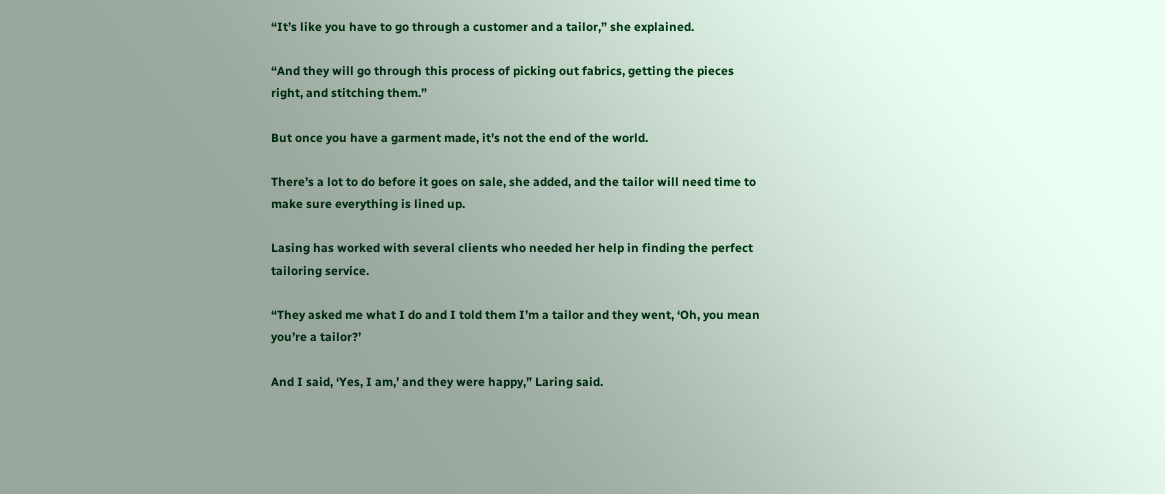“It’s like you have to go through a customer and a tailor,” she explained.

“And they will go through this process of picking out fabrics, getting the pieces right, and stitching them.”

But once you have a garment made, it’s not the end of the world.

There’s a lot to do before it goes on sale, she added, and the tailor will need time to make sure everything is lined up.

Lasing has worked with several clients who needed her help in finding the perfect tailoring service.

“They asked me what I do and I told them I’m a tailor and they went, ‘Oh, you mean you’re a tailor?’

And I said, ‘Yes, I am,’ and they were happy,” Laring said.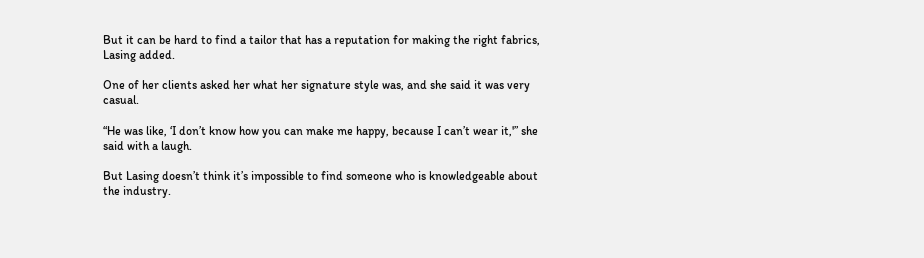But it can be hard to find a tailor that has a reputation for making the right fabrics, Lasing added.

One of her clients asked her what her signature style was, and she said it was very casual.

“He was like, ‘I don’t know how you can make me happy, because I can’t wear it,'” she said with a laugh.

But Lasing doesn’t think it’s impossible to find someone who is knowledgeable about the industry.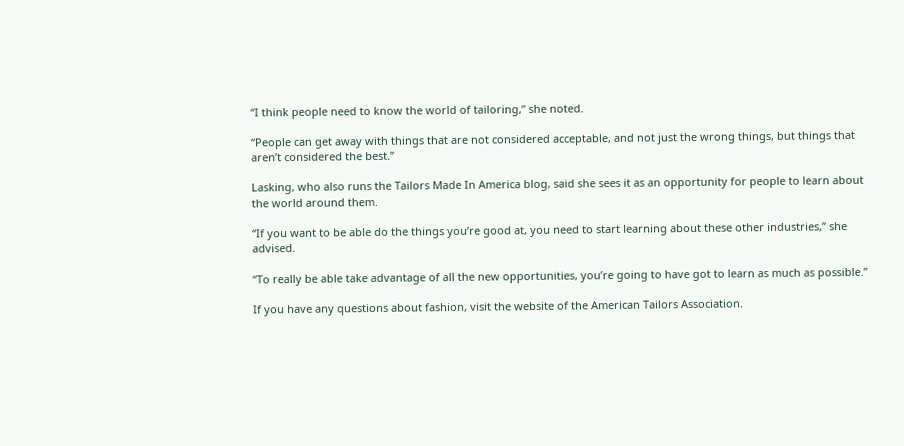“I think people need to know the world of tailoring,” she noted.

“People can get away with things that are not considered acceptable, and not just the wrong things, but things that aren’t considered the best.”

Lasking, who also runs the Tailors Made In America blog, said she sees it as an opportunity for people to learn about the world around them.

“If you want to be able do the things you’re good at, you need to start learning about these other industries,” she advised.

“To really be able take advantage of all the new opportunities, you’re going to have got to learn as much as possible.”

If you have any questions about fashion, visit the website of the American Tailors Association.